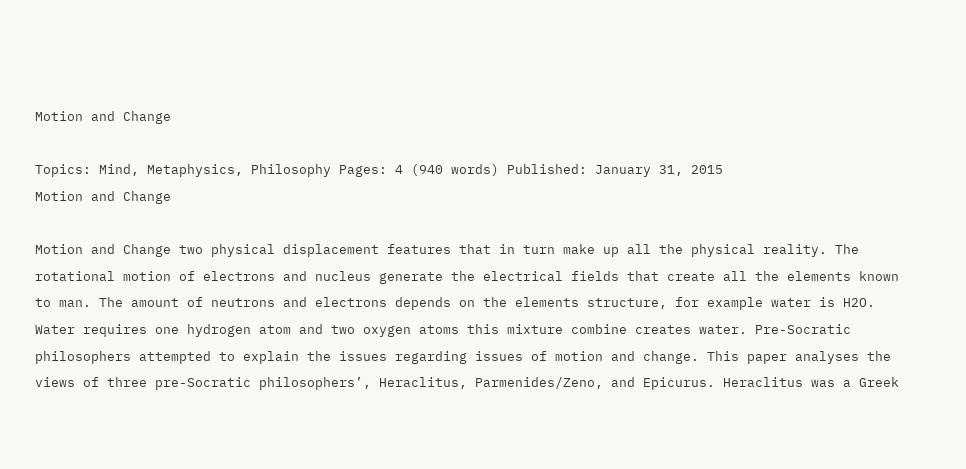Motion and Change

Topics: Mind, Metaphysics, Philosophy Pages: 4 (940 words) Published: January 31, 2015
Motion and Change

Motion and Change two physical displacement features that in turn make up all the physical reality. The rotational motion of electrons and nucleus generate the electrical fields that create all the elements known to man. The amount of neutrons and electrons depends on the elements structure, for example water is H2O. Water requires one hydrogen atom and two oxygen atoms this mixture combine creates water. Pre-Socratic philosophers attempted to explain the issues regarding issues of motion and change. This paper analyses the views of three pre-Socratic philosophers’, Heraclitus, Parmenides/Zeno, and Epicurus. Heraclitus was a Greek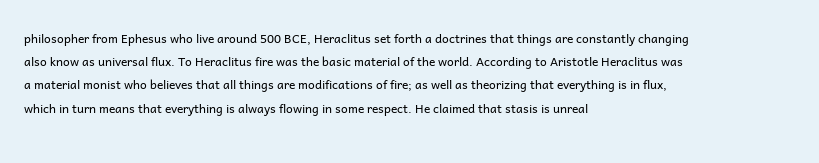philosopher from Ephesus who live around 500 BCE, Heraclitus set forth a doctrines that things are constantly changing also know as universal flux. To Heraclitus fire was the basic material of the world. According to Aristotle Heraclitus was a material monist who believes that all things are modifications of fire; as well as theorizing that everything is in flux, which in turn means that everything is always flowing in some respect. He claimed that stasis is unreal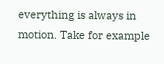everything is always in motion. Take for example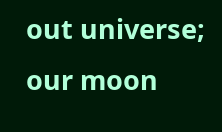out universe; our moon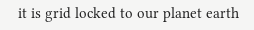it is grid locked to our planet earth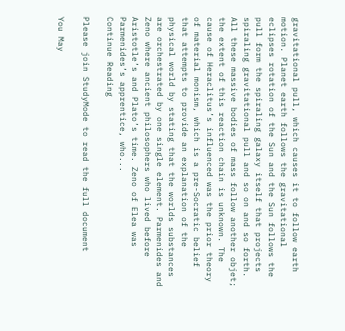gravitational pull, which causes it to follow earth motion. Planet earth follows the gravitational eclipses rotation of the Sun and the Sun follows the pull form the spiraling galaxy itself that projects spiraling gravitational pull and so on and so forth. All these massive bodies of mass follow another objet; the extent of this reaction chain is unknown. The cause of Heraclitus’s influenced was the prior theory of material monism, which is a pre-Socratic belief that attempts to provide an explanation of the physical world by stating that the worlds substances are orchestrated by one single element. Parmenides and Zeno where ancient philosophers who lived before Aristotle’s and Plato’s time. Zeno of Elea was Parmenides’s apprentice, who...
Continue Reading

Please join StudyMode to read the full document

You May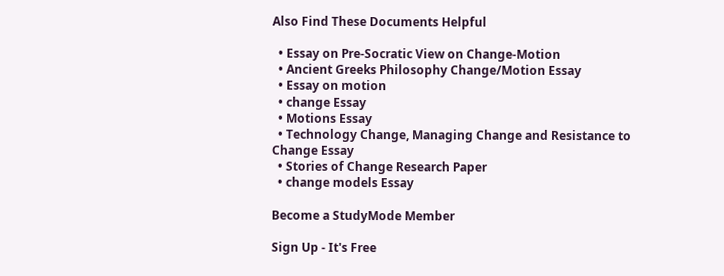Also Find These Documents Helpful

  • Essay on Pre-Socratic View on Change-Motion
  • Ancient Greeks Philosophy Change/Motion Essay
  • Essay on motion
  • change Essay
  • Motions Essay
  • Technology Change, Managing Change and Resistance to Change Essay
  • Stories of Change Research Paper
  • change models Essay

Become a StudyMode Member

Sign Up - It's Free